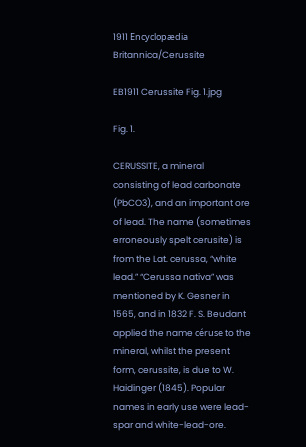1911 Encyclopædia Britannica/Cerussite

EB1911 Cerussite Fig. 1.jpg

Fig. 1.

CERUSSITE, a mineral consisting of lead carbonate (PbCO3), and an important ore of lead. The name (sometimes erroneously spelt cerusite) is from the Lat. cerussa, “white lead.” “Cerussa nativa” was mentioned by K. Gesner in 1565, and in 1832 F. S. Beudant applied the name céruse to the mineral, whilst the present form, cerussite, is due to W. Haidinger (1845). Popular names in early use were lead-spar and white-lead-ore.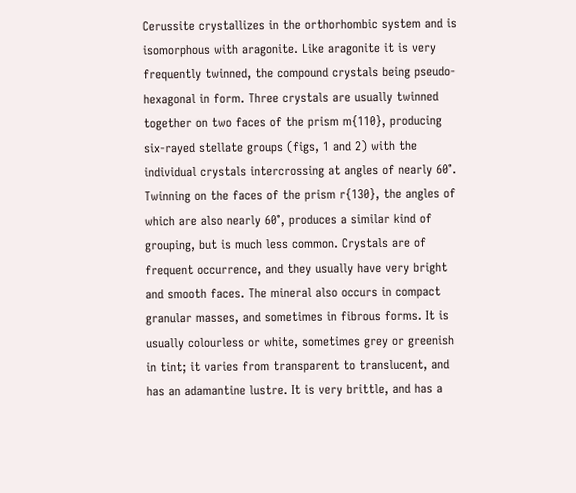Cerussite crystallizes in the orthorhombic system and is isomorphous with aragonite. Like aragonite it is very frequently twinned, the compound crystals being pseudo-hexagonal in form. Three crystals are usually twinned together on two faces of the prism m{110}, producing six-rayed stellate groups (figs, 1 and 2) with the individual crystals intercrossing at angles of nearly 60°. Twinning on the faces of the prism r{130}, the angles of which are also nearly 60°, produces a similar kind of grouping, but is much less common. Crystals are of frequent occurrence, and they usually have very bright and smooth faces. The mineral also occurs in compact granular masses, and sometimes in fibrous forms. It is usually colourless or white, sometimes grey or greenish in tint; it varies from transparent to translucent, and has an adamantine lustre. It is very brittle, and has a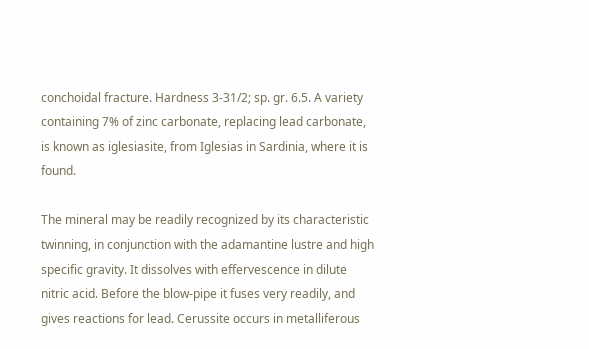conchoidal fracture. Hardness 3-31/2; sp. gr. 6.5. A variety containing 7% of zinc carbonate, replacing lead carbonate, is known as iglesiasite, from Iglesias in Sardinia, where it is found.

The mineral may be readily recognized by its characteristic twinning, in conjunction with the adamantine lustre and high specific gravity. It dissolves with effervescence in dilute nitric acid. Before the blow-pipe it fuses very readily, and gives reactions for lead. Cerussite occurs in metalliferous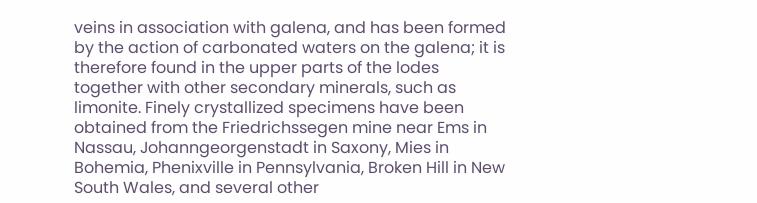veins in association with galena, and has been formed by the action of carbonated waters on the galena; it is therefore found in the upper parts of the lodes together with other secondary minerals, such as limonite. Finely crystallized specimens have been obtained from the Friedrichssegen mine near Ems in Nassau, Johanngeorgenstadt in Saxony, Mies in Bohemia, Phenixville in Pennsylvania, Broken Hill in New South Wales, and several other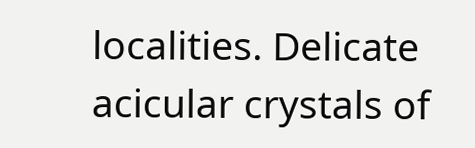localities. Delicate acicular crystals of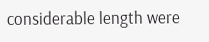considerable length were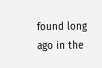found long ago in the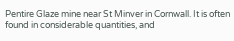Pentire Glaze mine near St Minver in Cornwall. It is often found in considerable quantities, and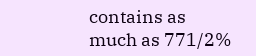contains as much as 771/2%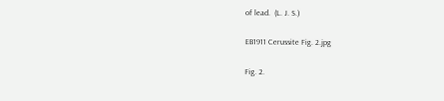of lead.  (L. J. S.)

EB1911 Cerussite Fig. 2.jpg

Fig. 2.